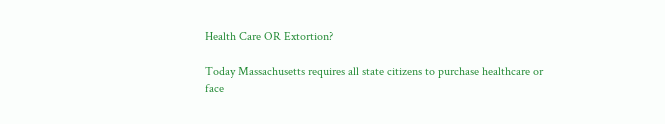Health Care OR Extortion?

Today Massachusetts requires all state citizens to purchase healthcare or face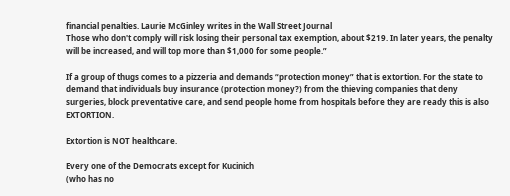financial penalties. Laurie McGinley writes in the Wall Street Journal
Those who don't comply will risk losing their personal tax exemption, about $219. In later years, the penalty will be increased, and will top more than $1,000 for some people.”

If a group of thugs comes to a pizzeria and demands “protection money” that is extortion. For the state to demand that individuals buy insurance (protection money?) from the thieving companies that deny surgeries, block preventative care, and send people home from hospitals before they are ready this is also EXTORTION.

Extortion is NOT healthcare.

Every one of the Democrats except for Kucinich
(who has no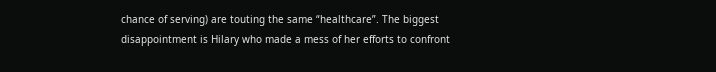chance of serving) are touting the same “healthcare”. The biggest disappointment is Hilary who made a mess of her efforts to confront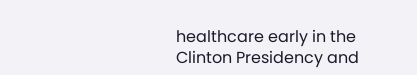healthcare early in the Clinton Presidency and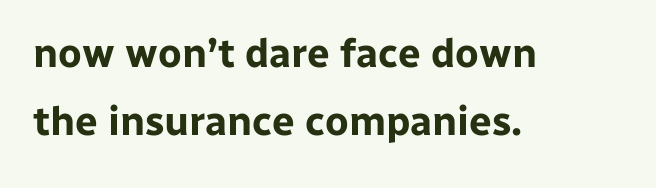now won’t dare face down the insurance companies.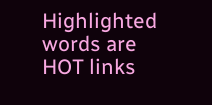Highlighted words are HOT links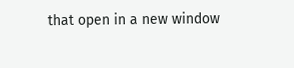that open in a new window